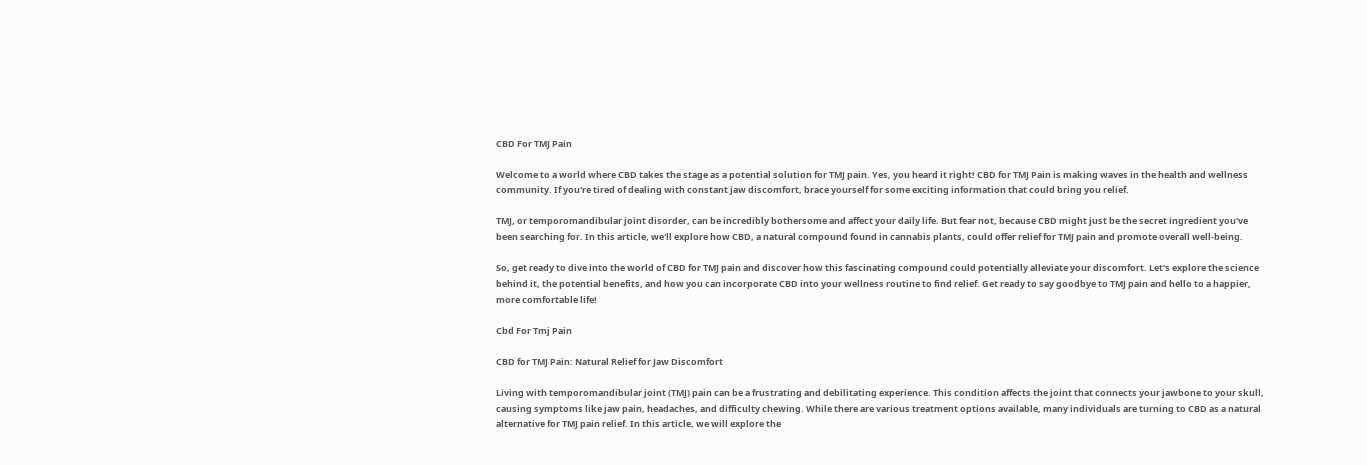CBD For TMJ Pain

Welcome to a world where CBD takes the stage as a potential solution for TMJ pain. Yes, you heard it right! CBD for TMJ Pain is making waves in the health and wellness community. If you're tired of dealing with constant jaw discomfort, brace yourself for some exciting information that could bring you relief.

TMJ, or temporomandibular joint disorder, can be incredibly bothersome and affect your daily life. But fear not, because CBD might just be the secret ingredient you've been searching for. In this article, we'll explore how CBD, a natural compound found in cannabis plants, could offer relief for TMJ pain and promote overall well-being.

So, get ready to dive into the world of CBD for TMJ pain and discover how this fascinating compound could potentially alleviate your discomfort. Let's explore the science behind it, the potential benefits, and how you can incorporate CBD into your wellness routine to find relief. Get ready to say goodbye to TMJ pain and hello to a happier, more comfortable life!

Cbd For Tmj Pain

CBD for TMJ Pain: Natural Relief for Jaw Discomfort

Living with temporomandibular joint (TMJ) pain can be a frustrating and debilitating experience. This condition affects the joint that connects your jawbone to your skull, causing symptoms like jaw pain, headaches, and difficulty chewing. While there are various treatment options available, many individuals are turning to CBD as a natural alternative for TMJ pain relief. In this article, we will explore the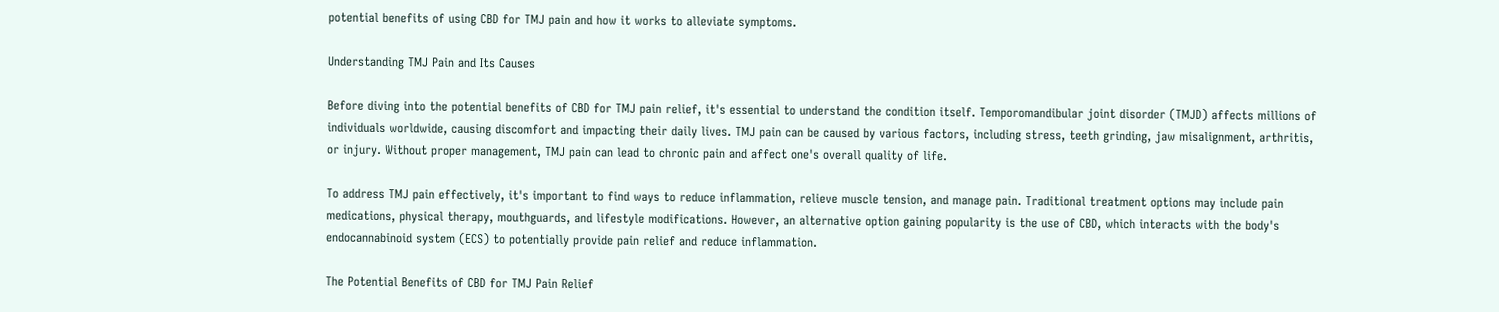potential benefits of using CBD for TMJ pain and how it works to alleviate symptoms.

Understanding TMJ Pain and Its Causes

Before diving into the potential benefits of CBD for TMJ pain relief, it's essential to understand the condition itself. Temporomandibular joint disorder (TMJD) affects millions of individuals worldwide, causing discomfort and impacting their daily lives. TMJ pain can be caused by various factors, including stress, teeth grinding, jaw misalignment, arthritis, or injury. Without proper management, TMJ pain can lead to chronic pain and affect one's overall quality of life.

To address TMJ pain effectively, it's important to find ways to reduce inflammation, relieve muscle tension, and manage pain. Traditional treatment options may include pain medications, physical therapy, mouthguards, and lifestyle modifications. However, an alternative option gaining popularity is the use of CBD, which interacts with the body's endocannabinoid system (ECS) to potentially provide pain relief and reduce inflammation.

The Potential Benefits of CBD for TMJ Pain Relief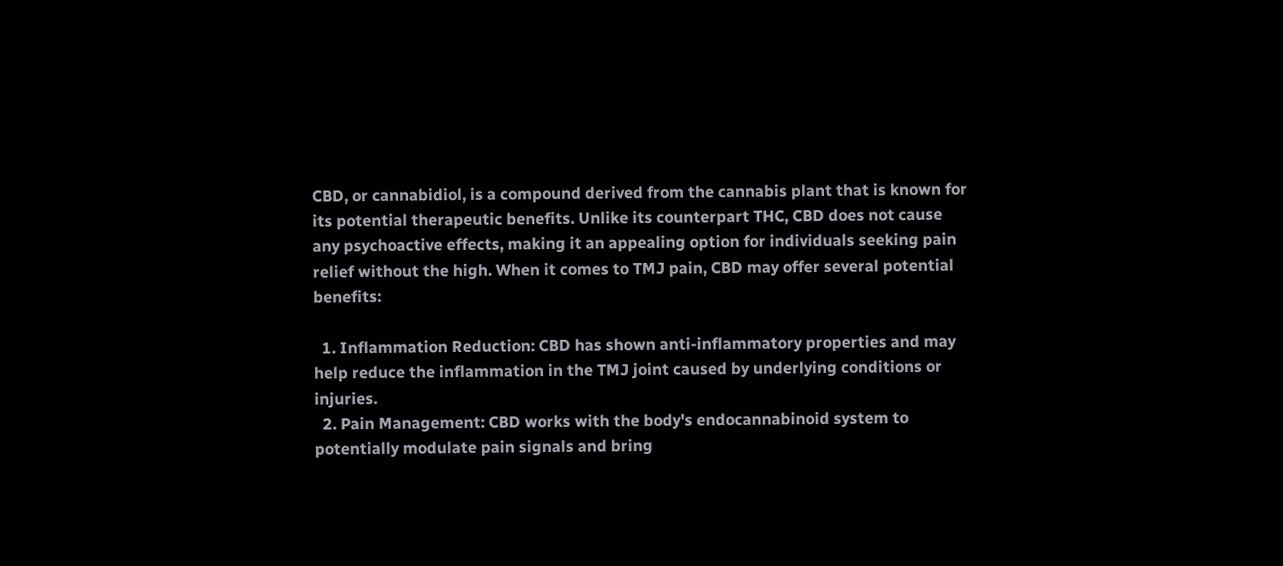CBD, or cannabidiol, is a compound derived from the cannabis plant that is known for its potential therapeutic benefits. Unlike its counterpart THC, CBD does not cause any psychoactive effects, making it an appealing option for individuals seeking pain relief without the high. When it comes to TMJ pain, CBD may offer several potential benefits:

  1. Inflammation Reduction: CBD has shown anti-inflammatory properties and may help reduce the inflammation in the TMJ joint caused by underlying conditions or injuries.
  2. Pain Management: CBD works with the body's endocannabinoid system to potentially modulate pain signals and bring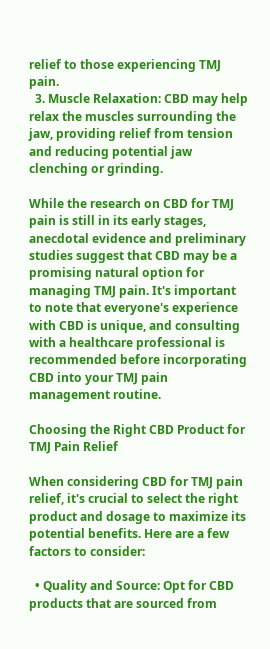relief to those experiencing TMJ pain.
  3. Muscle Relaxation: CBD may help relax the muscles surrounding the jaw, providing relief from tension and reducing potential jaw clenching or grinding.

While the research on CBD for TMJ pain is still in its early stages, anecdotal evidence and preliminary studies suggest that CBD may be a promising natural option for managing TMJ pain. It's important to note that everyone's experience with CBD is unique, and consulting with a healthcare professional is recommended before incorporating CBD into your TMJ pain management routine.

Choosing the Right CBD Product for TMJ Pain Relief

When considering CBD for TMJ pain relief, it's crucial to select the right product and dosage to maximize its potential benefits. Here are a few factors to consider:

  • Quality and Source: Opt for CBD products that are sourced from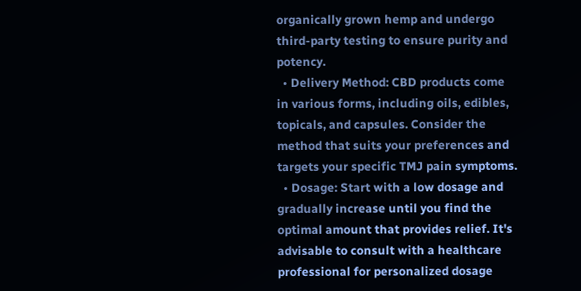organically grown hemp and undergo third-party testing to ensure purity and potency.
  • Delivery Method: CBD products come in various forms, including oils, edibles, topicals, and capsules. Consider the method that suits your preferences and targets your specific TMJ pain symptoms.
  • Dosage: Start with a low dosage and gradually increase until you find the optimal amount that provides relief. It's advisable to consult with a healthcare professional for personalized dosage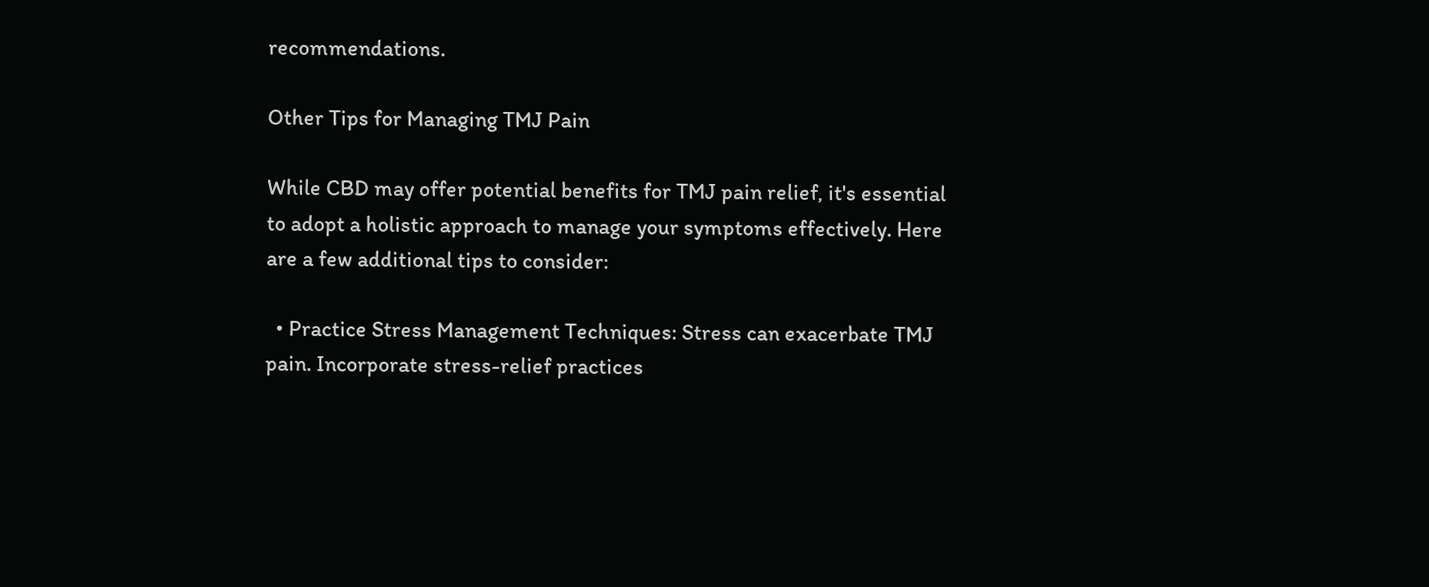recommendations.

Other Tips for Managing TMJ Pain

While CBD may offer potential benefits for TMJ pain relief, it's essential to adopt a holistic approach to manage your symptoms effectively. Here are a few additional tips to consider:

  • Practice Stress Management Techniques: Stress can exacerbate TMJ pain. Incorporate stress-relief practices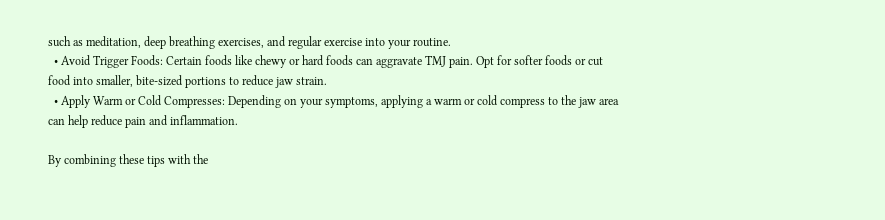such as meditation, deep breathing exercises, and regular exercise into your routine.
  • Avoid Trigger Foods: Certain foods like chewy or hard foods can aggravate TMJ pain. Opt for softer foods or cut food into smaller, bite-sized portions to reduce jaw strain.
  • Apply Warm or Cold Compresses: Depending on your symptoms, applying a warm or cold compress to the jaw area can help reduce pain and inflammation.

By combining these tips with the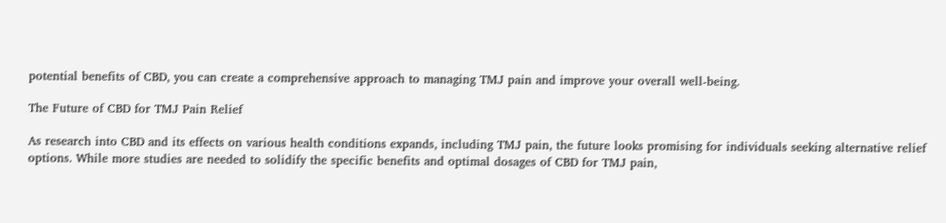potential benefits of CBD, you can create a comprehensive approach to managing TMJ pain and improve your overall well-being.

The Future of CBD for TMJ Pain Relief

As research into CBD and its effects on various health conditions expands, including TMJ pain, the future looks promising for individuals seeking alternative relief options. While more studies are needed to solidify the specific benefits and optimal dosages of CBD for TMJ pain,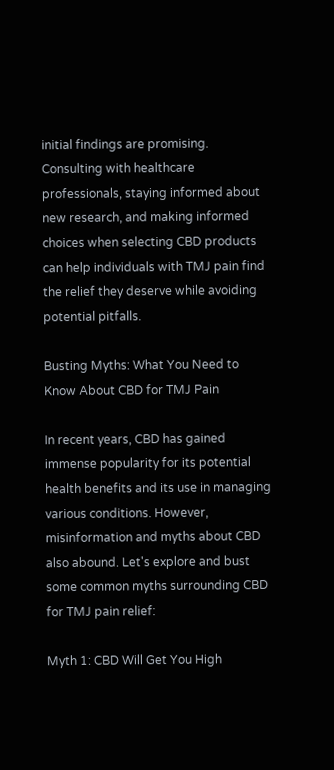initial findings are promising. Consulting with healthcare professionals, staying informed about new research, and making informed choices when selecting CBD products can help individuals with TMJ pain find the relief they deserve while avoiding potential pitfalls.

Busting Myths: What You Need to Know About CBD for TMJ Pain

In recent years, CBD has gained immense popularity for its potential health benefits and its use in managing various conditions. However, misinformation and myths about CBD also abound. Let's explore and bust some common myths surrounding CBD for TMJ pain relief:

Myth 1: CBD Will Get You High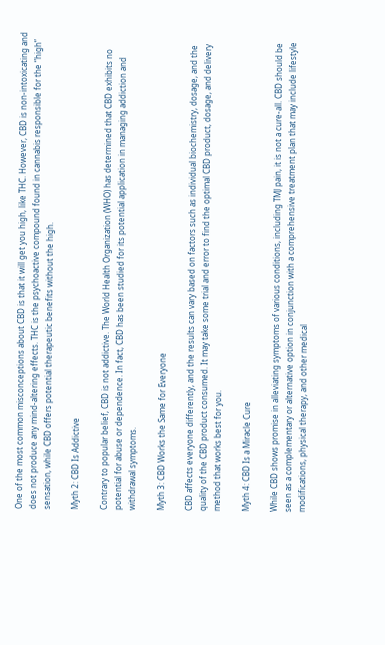One of the most common misconceptions about CBD is that it will get you high, like THC. However, CBD is non-intoxicating and does not produce any mind-altering effects. THC is the psychoactive compound found in cannabis responsible for the “high” sensation, while CBD offers potential therapeutic benefits without the high.

Myth 2: CBD Is Addictive

Contrary to popular belief, CBD is not addictive. The World Health Organization (WHO) has determined that CBD exhibits no potential for abuse or dependence. In fact, CBD has been studied for its potential application in managing addiction and withdrawal symptoms.

Myth 3: CBD Works the Same for Everyone

CBD affects everyone differently, and the results can vary based on factors such as individual biochemistry, dosage, and the quality of the CBD product consumed. It may take some trial and error to find the optimal CBD product, dosage, and delivery method that works best for you.

Myth 4: CBD Is a Miracle Cure

While CBD shows promise in alleviating symptoms of various conditions, including TMJ pain, it is not a cure-all. CBD should be seen as a complementary or alternative option in conjunction with a comprehensive treatment plan that may include lifestyle modifications, physical therapy, and other medical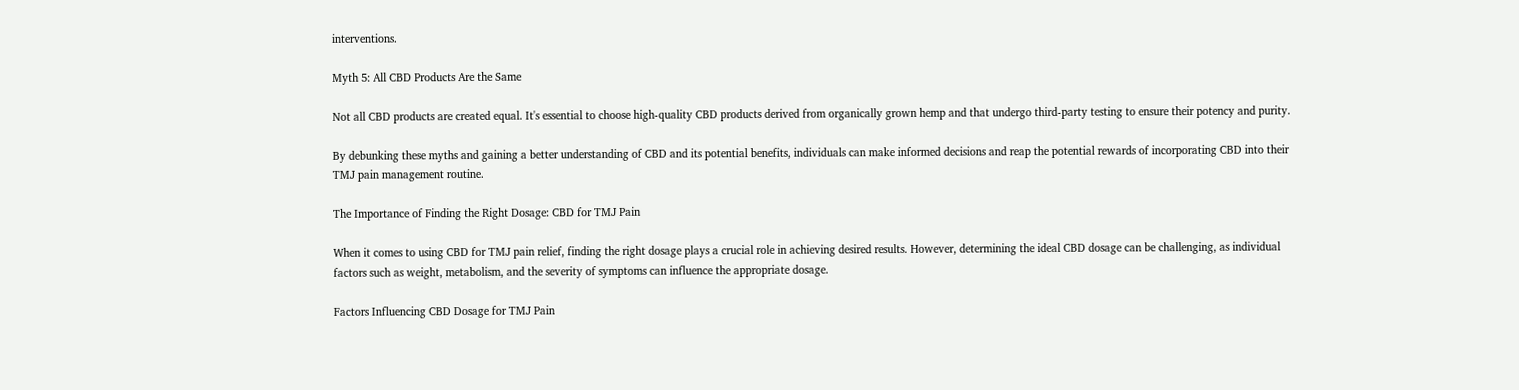interventions.

Myth 5: All CBD Products Are the Same

Not all CBD products are created equal. It's essential to choose high-quality CBD products derived from organically grown hemp and that undergo third-party testing to ensure their potency and purity.

By debunking these myths and gaining a better understanding of CBD and its potential benefits, individuals can make informed decisions and reap the potential rewards of incorporating CBD into their TMJ pain management routine.

The Importance of Finding the Right Dosage: CBD for TMJ Pain

When it comes to using CBD for TMJ pain relief, finding the right dosage plays a crucial role in achieving desired results. However, determining the ideal CBD dosage can be challenging, as individual factors such as weight, metabolism, and the severity of symptoms can influence the appropriate dosage.

Factors Influencing CBD Dosage for TMJ Pain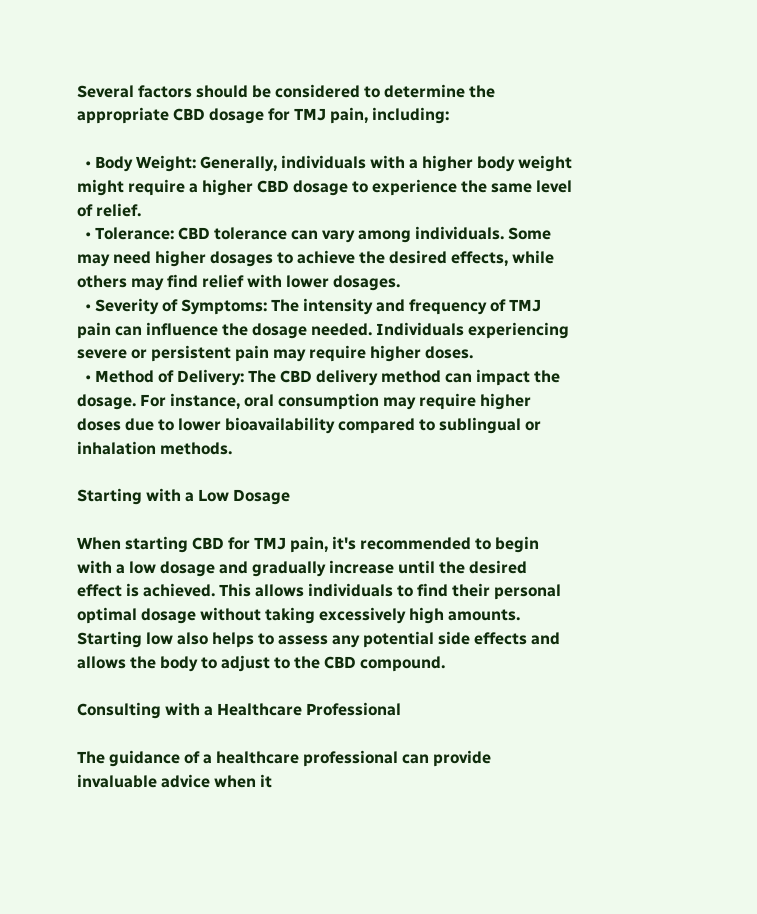Several factors should be considered to determine the appropriate CBD dosage for TMJ pain, including:

  • Body Weight: Generally, individuals with a higher body weight might require a higher CBD dosage to experience the same level of relief.
  • Tolerance: CBD tolerance can vary among individuals. Some may need higher dosages to achieve the desired effects, while others may find relief with lower dosages.
  • Severity of Symptoms: The intensity and frequency of TMJ pain can influence the dosage needed. Individuals experiencing severe or persistent pain may require higher doses.
  • Method of Delivery: The CBD delivery method can impact the dosage. For instance, oral consumption may require higher doses due to lower bioavailability compared to sublingual or inhalation methods.

Starting with a Low Dosage

When starting CBD for TMJ pain, it's recommended to begin with a low dosage and gradually increase until the desired effect is achieved. This allows individuals to find their personal optimal dosage without taking excessively high amounts. Starting low also helps to assess any potential side effects and allows the body to adjust to the CBD compound.

Consulting with a Healthcare Professional

The guidance of a healthcare professional can provide invaluable advice when it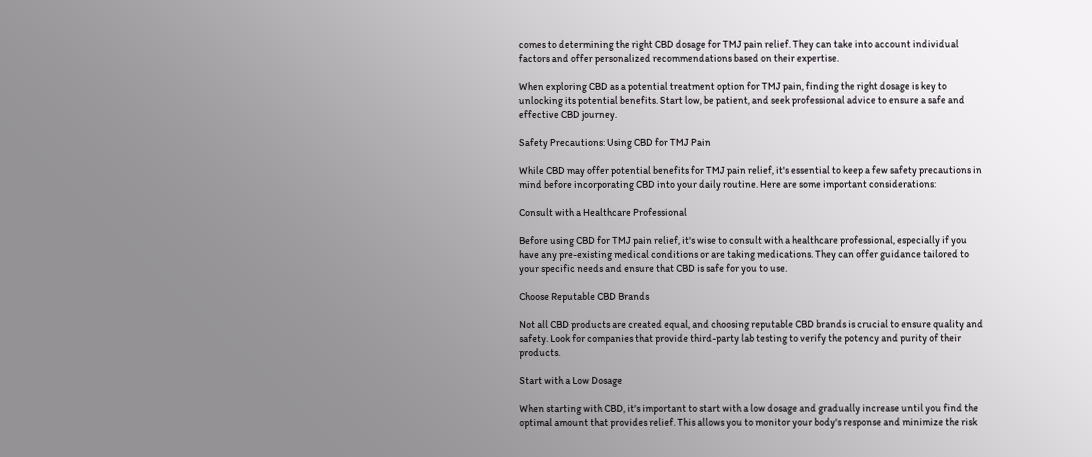comes to determining the right CBD dosage for TMJ pain relief. They can take into account individual factors and offer personalized recommendations based on their expertise.

When exploring CBD as a potential treatment option for TMJ pain, finding the right dosage is key to unlocking its potential benefits. Start low, be patient, and seek professional advice to ensure a safe and effective CBD journey.

Safety Precautions: Using CBD for TMJ Pain

While CBD may offer potential benefits for TMJ pain relief, it's essential to keep a few safety precautions in mind before incorporating CBD into your daily routine. Here are some important considerations:

Consult with a Healthcare Professional

Before using CBD for TMJ pain relief, it's wise to consult with a healthcare professional, especially if you have any pre-existing medical conditions or are taking medications. They can offer guidance tailored to your specific needs and ensure that CBD is safe for you to use.

Choose Reputable CBD Brands

Not all CBD products are created equal, and choosing reputable CBD brands is crucial to ensure quality and safety. Look for companies that provide third-party lab testing to verify the potency and purity of their products.

Start with a Low Dosage

When starting with CBD, it's important to start with a low dosage and gradually increase until you find the optimal amount that provides relief. This allows you to monitor your body's response and minimize the risk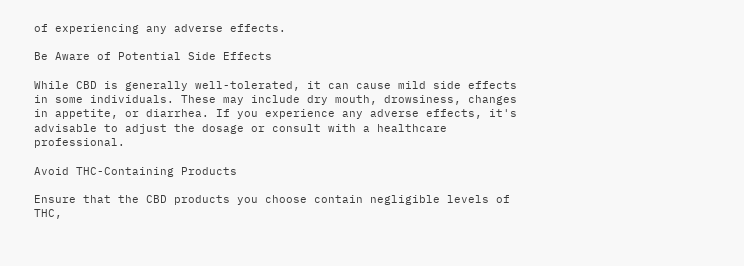of experiencing any adverse effects.

Be Aware of Potential Side Effects

While CBD is generally well-tolerated, it can cause mild side effects in some individuals. These may include dry mouth, drowsiness, changes in appetite, or diarrhea. If you experience any adverse effects, it's advisable to adjust the dosage or consult with a healthcare professional.

Avoid THC-Containing Products

Ensure that the CBD products you choose contain negligible levels of THC,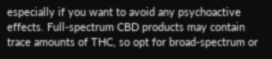especially if you want to avoid any psychoactive effects. Full-spectrum CBD products may contain trace amounts of THC, so opt for broad-spectrum or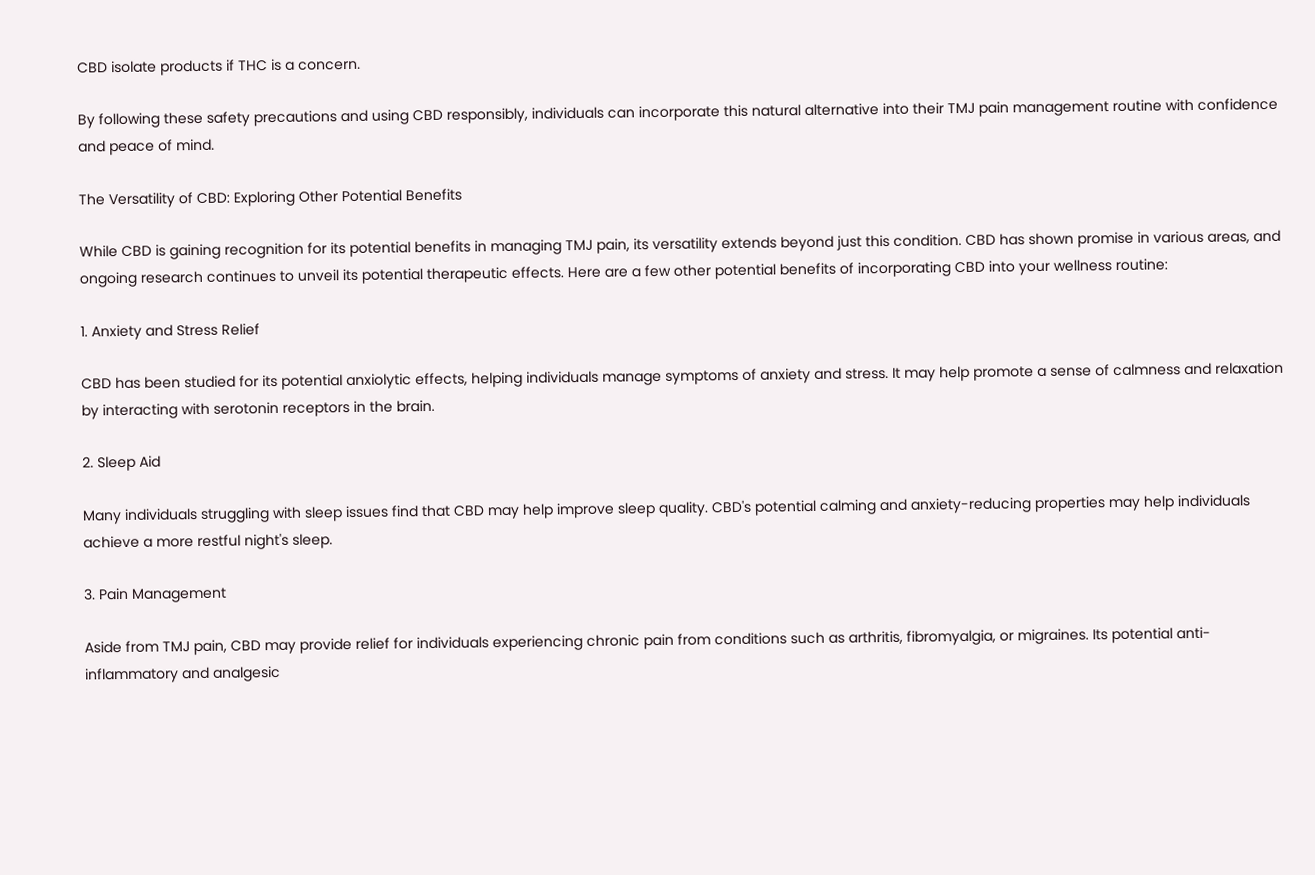CBD isolate products if THC is a concern.

By following these safety precautions and using CBD responsibly, individuals can incorporate this natural alternative into their TMJ pain management routine with confidence and peace of mind.

The Versatility of CBD: Exploring Other Potential Benefits

While CBD is gaining recognition for its potential benefits in managing TMJ pain, its versatility extends beyond just this condition. CBD has shown promise in various areas, and ongoing research continues to unveil its potential therapeutic effects. Here are a few other potential benefits of incorporating CBD into your wellness routine:

1. Anxiety and Stress Relief

CBD has been studied for its potential anxiolytic effects, helping individuals manage symptoms of anxiety and stress. It may help promote a sense of calmness and relaxation by interacting with serotonin receptors in the brain.

2. Sleep Aid

Many individuals struggling with sleep issues find that CBD may help improve sleep quality. CBD's potential calming and anxiety-reducing properties may help individuals achieve a more restful night's sleep.

3. Pain Management

Aside from TMJ pain, CBD may provide relief for individuals experiencing chronic pain from conditions such as arthritis, fibromyalgia, or migraines. Its potential anti-inflammatory and analgesic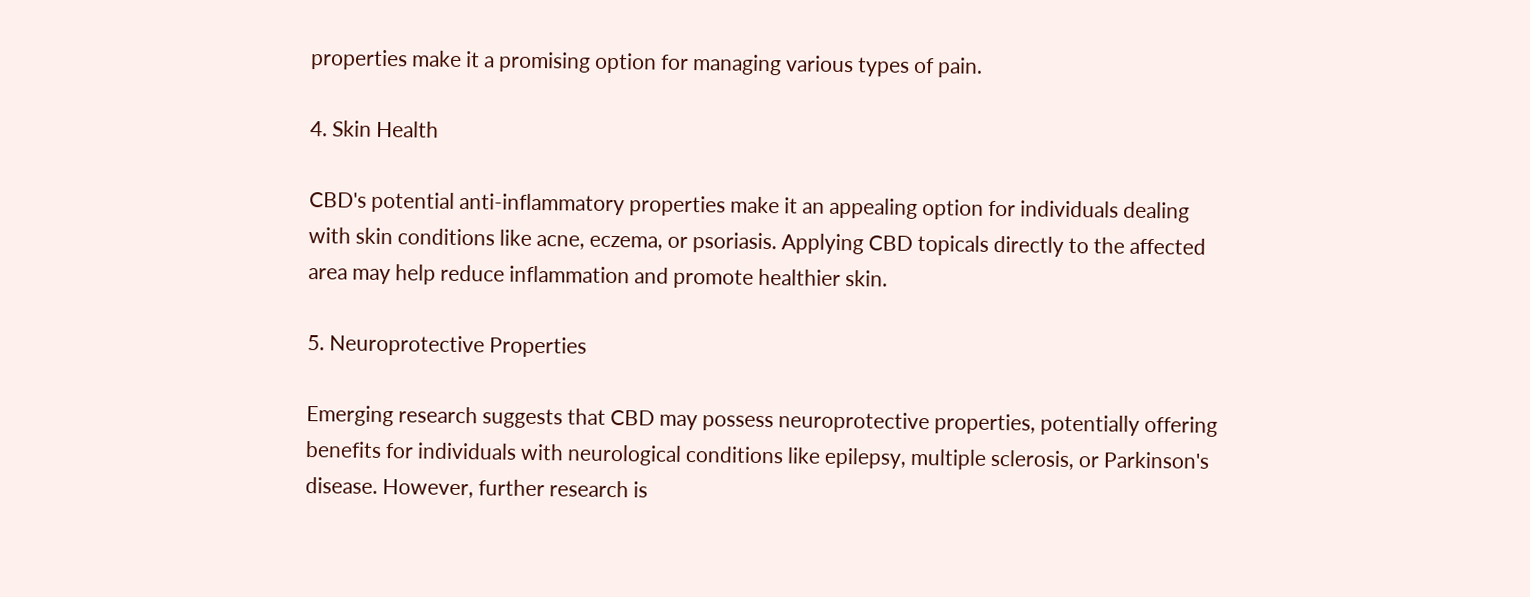properties make it a promising option for managing various types of pain.

4. Skin Health

CBD's potential anti-inflammatory properties make it an appealing option for individuals dealing with skin conditions like acne, eczema, or psoriasis. Applying CBD topicals directly to the affected area may help reduce inflammation and promote healthier skin.

5. Neuroprotective Properties

Emerging research suggests that CBD may possess neuroprotective properties, potentially offering benefits for individuals with neurological conditions like epilepsy, multiple sclerosis, or Parkinson's disease. However, further research is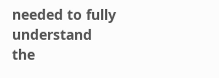needed to fully understand the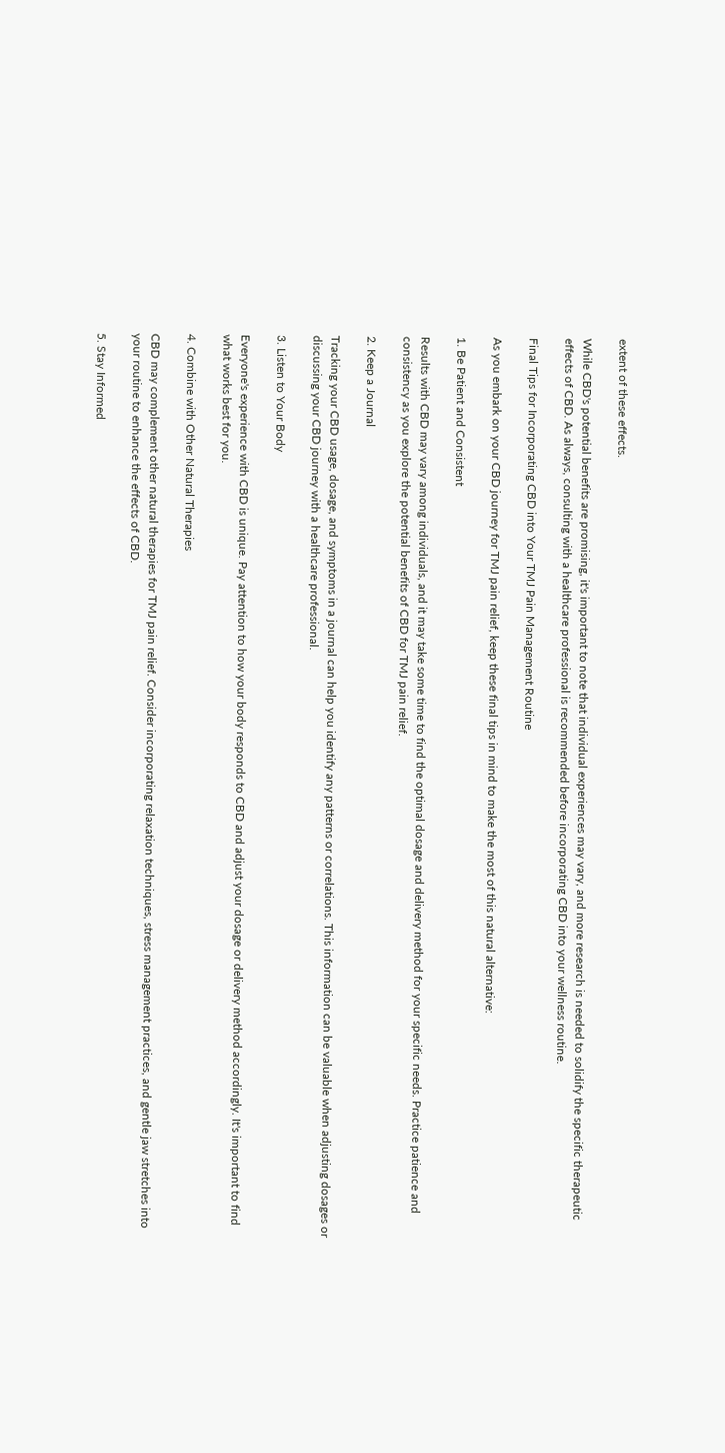extent of these effects.

While CBD's potential benefits are promising, it's important to note that individual experiences may vary, and more research is needed to solidify the specific therapeutic effects of CBD. As always, consulting with a healthcare professional is recommended before incorporating CBD into your wellness routine.

Final Tips for Incorporating CBD into Your TMJ Pain Management Routine

As you embark on your CBD journey for TMJ pain relief, keep these final tips in mind to make the most of this natural alternative:

1. Be Patient and Consistent

Results with CBD may vary among individuals, and it may take some time to find the optimal dosage and delivery method for your specific needs. Practice patience and consistency as you explore the potential benefits of CBD for TMJ pain relief.

2. Keep a Journal

Tracking your CBD usage, dosage, and symptoms in a journal can help you identify any patterns or correlations. This information can be valuable when adjusting dosages or discussing your CBD journey with a healthcare professional.

3. Listen to Your Body

Everyone's experience with CBD is unique. Pay attention to how your body responds to CBD and adjust your dosage or delivery method accordingly. It's important to find what works best for you.

4. Combine with Other Natural Therapies

CBD may complement other natural therapies for TMJ pain relief. Consider incorporating relaxation techniques, stress management practices, and gentle jaw stretches into your routine to enhance the effects of CBD.

5. Stay Informed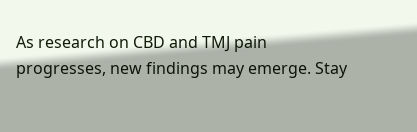As research on CBD and TMJ pain progresses, new findings may emerge. Stay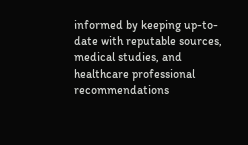informed by keeping up-to-date with reputable sources, medical studies, and healthcare professional recommendations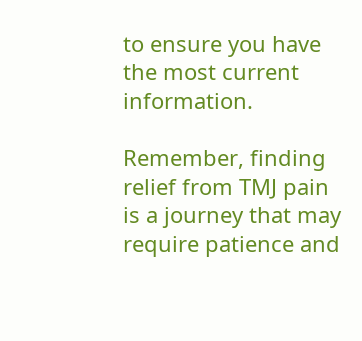to ensure you have the most current information.

Remember, finding relief from TMJ pain is a journey that may require patience and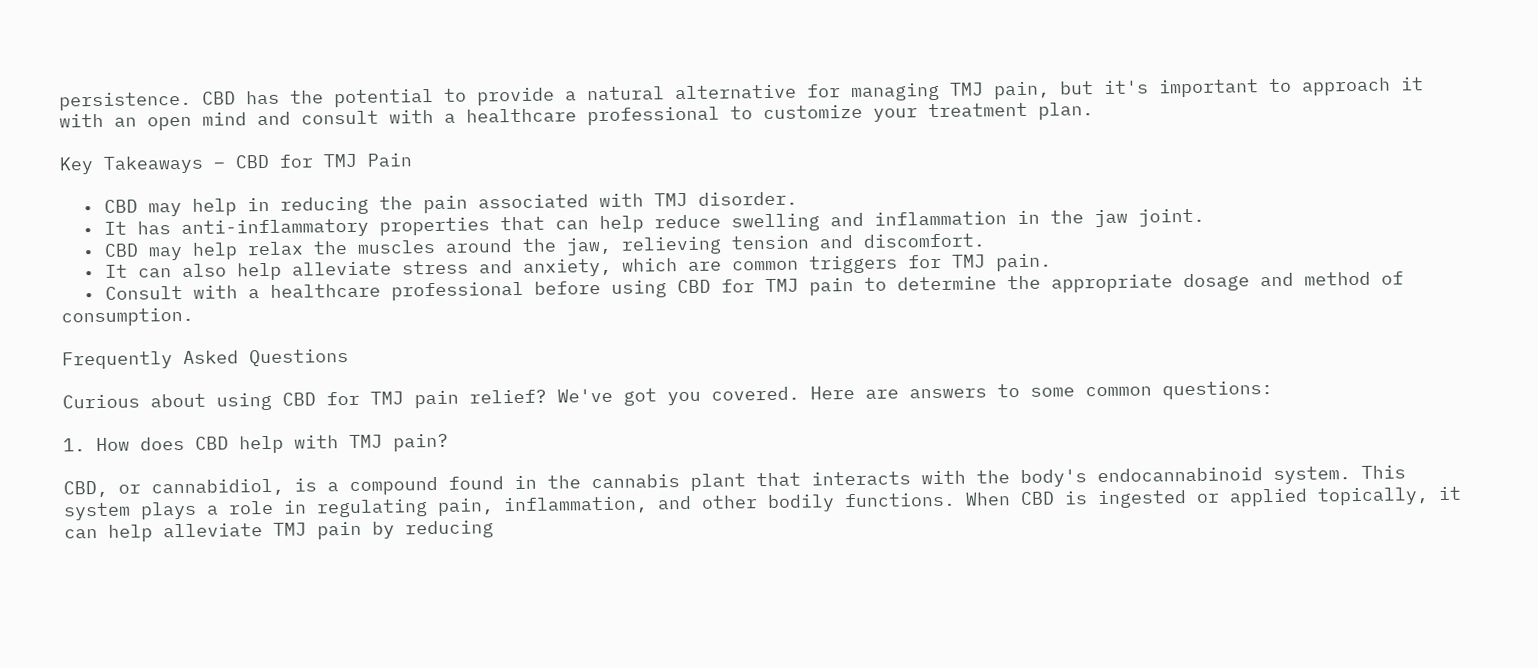persistence. CBD has the potential to provide a natural alternative for managing TMJ pain, but it's important to approach it with an open mind and consult with a healthcare professional to customize your treatment plan.

Key Takeaways – CBD for TMJ Pain

  • CBD may help in reducing the pain associated with TMJ disorder.
  • It has anti-inflammatory properties that can help reduce swelling and inflammation in the jaw joint.
  • CBD may help relax the muscles around the jaw, relieving tension and discomfort.
  • It can also help alleviate stress and anxiety, which are common triggers for TMJ pain.
  • Consult with a healthcare professional before using CBD for TMJ pain to determine the appropriate dosage and method of consumption.

Frequently Asked Questions

Curious about using CBD for TMJ pain relief? We've got you covered. Here are answers to some common questions:

1. How does CBD help with TMJ pain?

CBD, or cannabidiol, is a compound found in the cannabis plant that interacts with the body's endocannabinoid system. This system plays a role in regulating pain, inflammation, and other bodily functions. When CBD is ingested or applied topically, it can help alleviate TMJ pain by reducing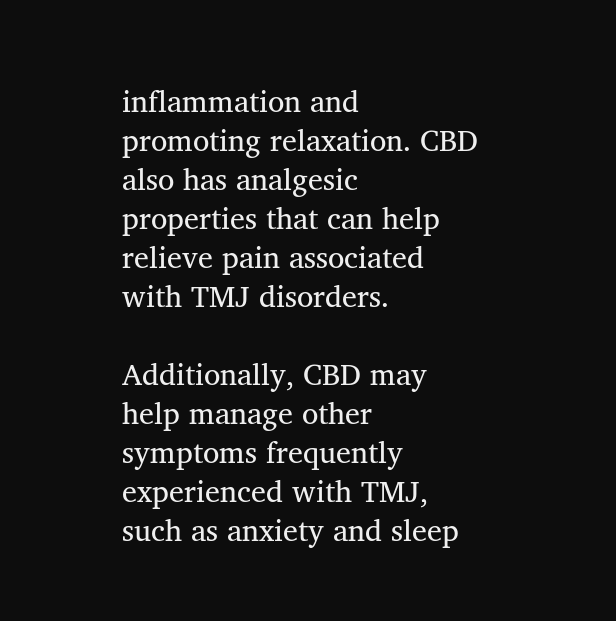inflammation and promoting relaxation. CBD also has analgesic properties that can help relieve pain associated with TMJ disorders.

Additionally, CBD may help manage other symptoms frequently experienced with TMJ, such as anxiety and sleep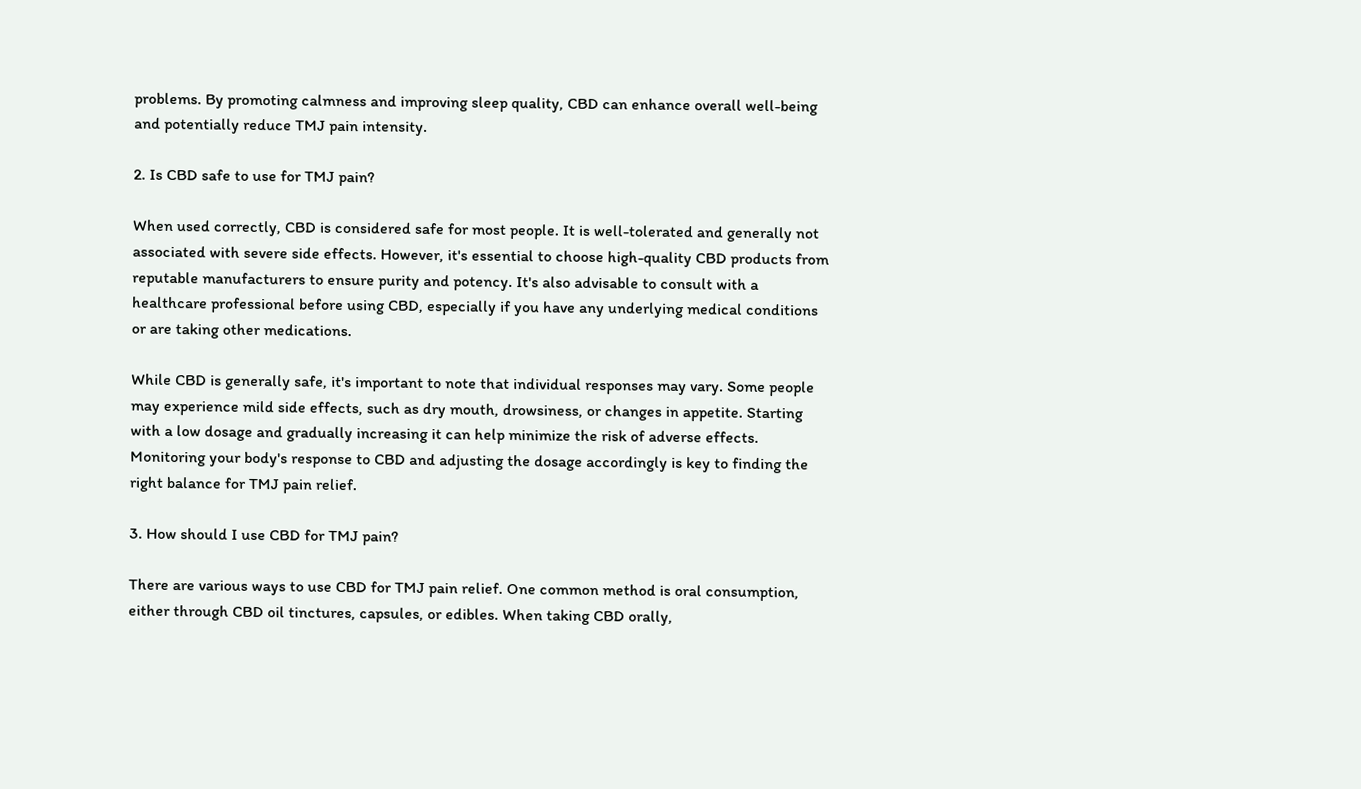problems. By promoting calmness and improving sleep quality, CBD can enhance overall well-being and potentially reduce TMJ pain intensity.

2. Is CBD safe to use for TMJ pain?

When used correctly, CBD is considered safe for most people. It is well-tolerated and generally not associated with severe side effects. However, it's essential to choose high-quality CBD products from reputable manufacturers to ensure purity and potency. It's also advisable to consult with a healthcare professional before using CBD, especially if you have any underlying medical conditions or are taking other medications.

While CBD is generally safe, it's important to note that individual responses may vary. Some people may experience mild side effects, such as dry mouth, drowsiness, or changes in appetite. Starting with a low dosage and gradually increasing it can help minimize the risk of adverse effects. Monitoring your body's response to CBD and adjusting the dosage accordingly is key to finding the right balance for TMJ pain relief.

3. How should I use CBD for TMJ pain?

There are various ways to use CBD for TMJ pain relief. One common method is oral consumption, either through CBD oil tinctures, capsules, or edibles. When taking CBD orally,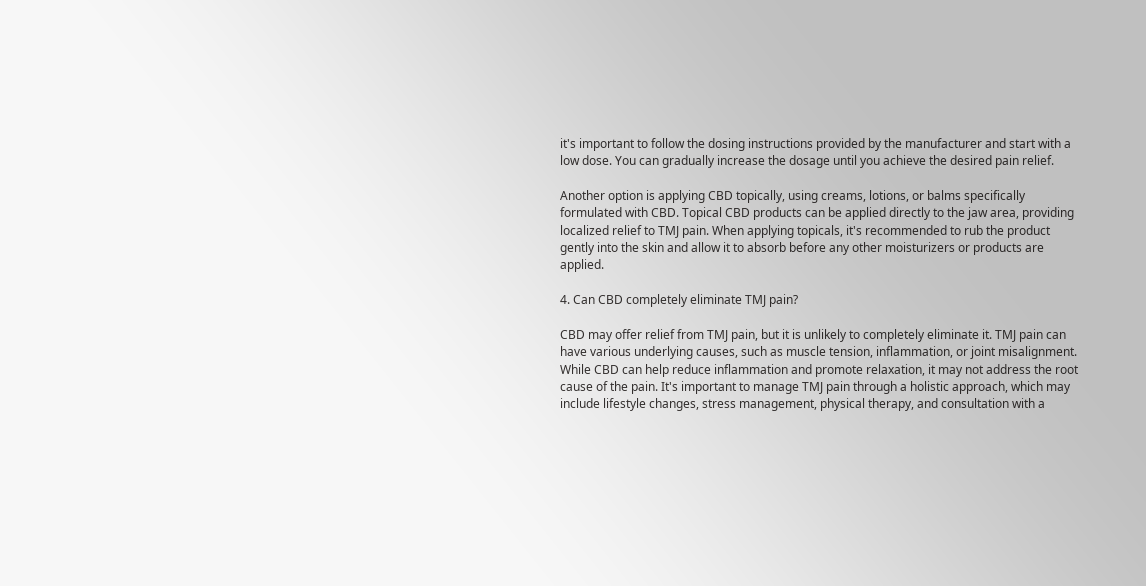it's important to follow the dosing instructions provided by the manufacturer and start with a low dose. You can gradually increase the dosage until you achieve the desired pain relief.

Another option is applying CBD topically, using creams, lotions, or balms specifically formulated with CBD. Topical CBD products can be applied directly to the jaw area, providing localized relief to TMJ pain. When applying topicals, it's recommended to rub the product gently into the skin and allow it to absorb before any other moisturizers or products are applied.

4. Can CBD completely eliminate TMJ pain?

CBD may offer relief from TMJ pain, but it is unlikely to completely eliminate it. TMJ pain can have various underlying causes, such as muscle tension, inflammation, or joint misalignment. While CBD can help reduce inflammation and promote relaxation, it may not address the root cause of the pain. It's important to manage TMJ pain through a holistic approach, which may include lifestyle changes, stress management, physical therapy, and consultation with a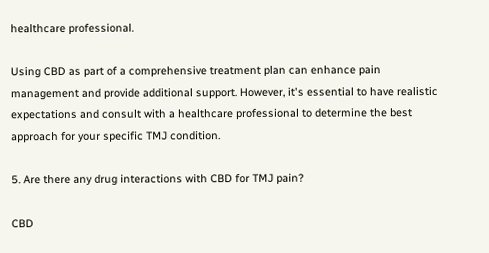healthcare professional.

Using CBD as part of a comprehensive treatment plan can enhance pain management and provide additional support. However, it's essential to have realistic expectations and consult with a healthcare professional to determine the best approach for your specific TMJ condition.

5. Are there any drug interactions with CBD for TMJ pain?

CBD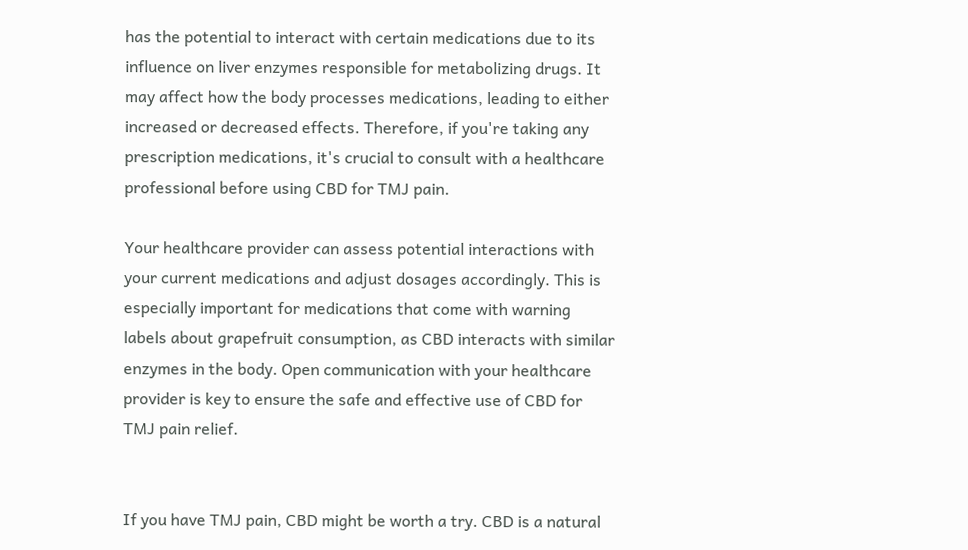has the potential to interact with certain medications due to its influence on liver enzymes responsible for metabolizing drugs. It may affect how the body processes medications, leading to either increased or decreased effects. Therefore, if you're taking any prescription medications, it's crucial to consult with a healthcare professional before using CBD for TMJ pain.

Your healthcare provider can assess potential interactions with your current medications and adjust dosages accordingly. This is especially important for medications that come with warning labels about grapefruit consumption, as CBD interacts with similar enzymes in the body. Open communication with your healthcare provider is key to ensure the safe and effective use of CBD for TMJ pain relief.


If you have TMJ pain, CBD might be worth a try. CBD is a natural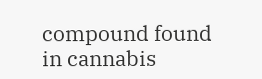compound found in cannabis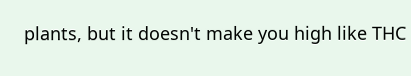plants, but it doesn't make you high like THC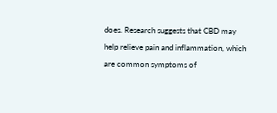does. Research suggests that CBD may help relieve pain and inflammation, which are common symptoms of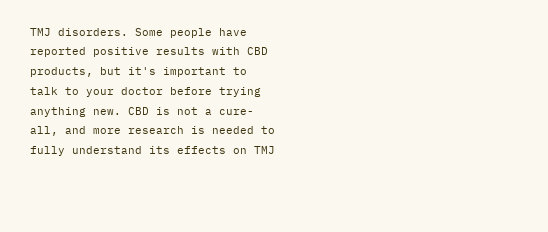TMJ disorders. Some people have reported positive results with CBD products, but it's important to talk to your doctor before trying anything new. CBD is not a cure-all, and more research is needed to fully understand its effects on TMJ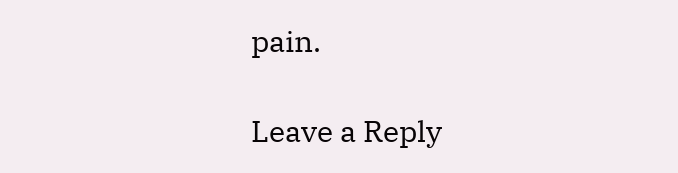pain.

Leave a Reply